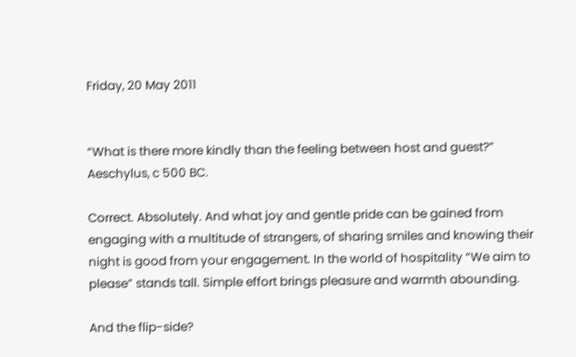Friday, 20 May 2011


“What is there more kindly than the feeling between host and guest?” Aeschylus, c 500 BC.

Correct. Absolutely. And what joy and gentle pride can be gained from engaging with a multitude of strangers, of sharing smiles and knowing their night is good from your engagement. In the world of hospitality “We aim to please” stands tall. Simple effort brings pleasure and warmth abounding.

And the flip-side?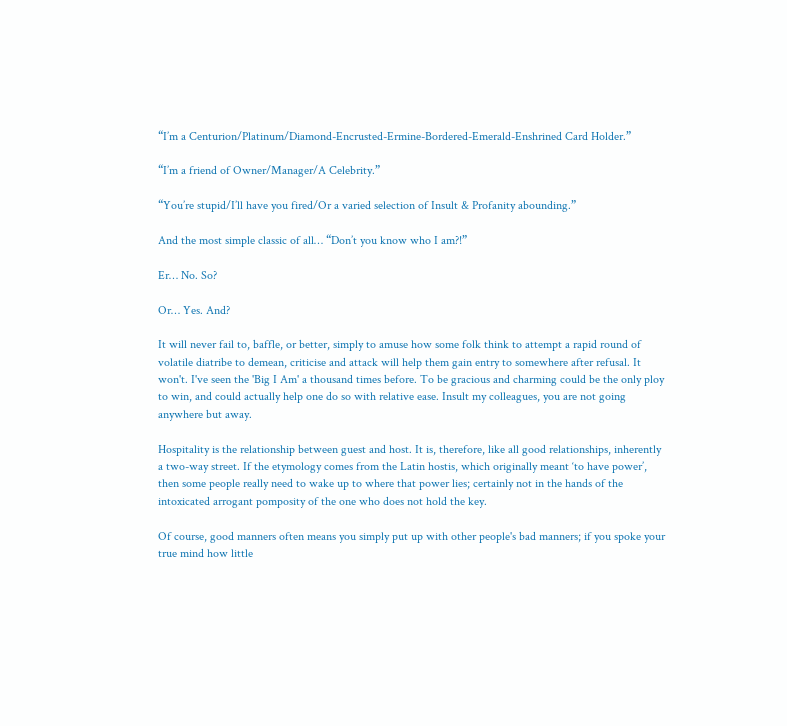“I’m a Centurion/Platinum/Diamond-Encrusted-Ermine-Bordered-Emerald-Enshrined Card Holder.”

“I’m a friend of Owner/Manager/A Celebrity.”

“You’re stupid/I’ll have you fired/Or a varied selection of Insult & Profanity abounding.”

And the most simple classic of all… “Don’t you know who I am?!”

Er… No. So?

Or… Yes. And?

It will never fail to, baffle, or better, simply to amuse how some folk think to attempt a rapid round of volatile diatribe to demean, criticise and attack will help them gain entry to somewhere after refusal. It won't. I've seen the 'Big I Am' a thousand times before. To be gracious and charming could be the only ploy to win, and could actually help one do so with relative ease. Insult my colleagues, you are not going anywhere but away.

Hospitality is the relationship between guest and host. It is, therefore, like all good relationships, inherently a two-way street. If the etymology comes from the Latin hostis, which originally meant ‘to have power’, then some people really need to wake up to where that power lies; certainly not in the hands of the intoxicated arrogant pomposity of the one who does not hold the key.

Of course, good manners often means you simply put up with other people's bad manners; if you spoke your true mind how little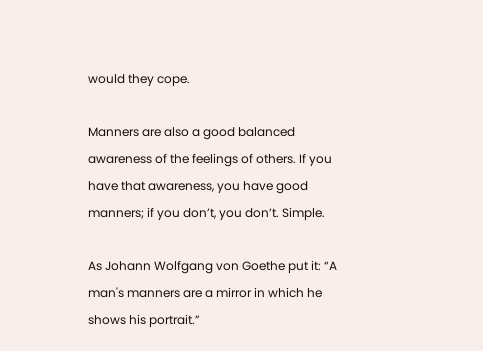would they cope.

Manners are also a good balanced awareness of the feelings of others. If you have that awareness, you have good manners; if you don’t, you don’t. Simple.

As Johann Wolfgang von Goethe put it: “A man's manners are a mirror in which he shows his portrait.”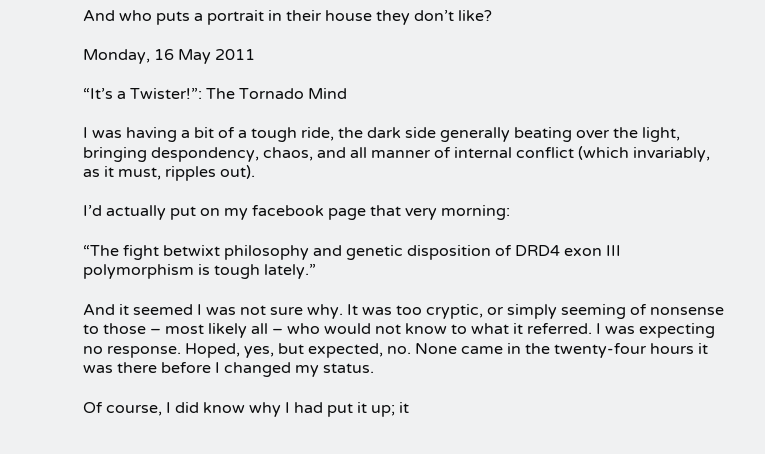And who puts a portrait in their house they don’t like?

Monday, 16 May 2011

“It’s a Twister!”: The Tornado Mind

I was having a bit of a tough ride, the dark side generally beating over the light, bringing despondency, chaos, and all manner of internal conflict (which invariably, as it must, ripples out).

I’d actually put on my facebook page that very morning:

“The fight betwixt philosophy and genetic disposition of DRD4 exon III polymorphism is tough lately.”

And it seemed I was not sure why. It was too cryptic, or simply seeming of nonsense to those – most likely all – who would not know to what it referred. I was expecting no response. Hoped, yes, but expected, no. None came in the twenty-four hours it was there before I changed my status.

Of course, I did know why I had put it up; it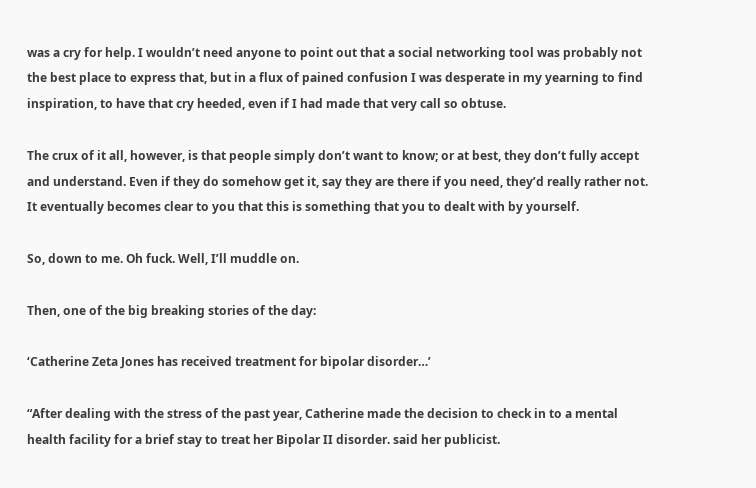was a cry for help. I wouldn’t need anyone to point out that a social networking tool was probably not the best place to express that, but in a flux of pained confusion I was desperate in my yearning to find inspiration, to have that cry heeded, even if I had made that very call so obtuse.

The crux of it all, however, is that people simply don’t want to know; or at best, they don’t fully accept and understand. Even if they do somehow get it, say they are there if you need, they’d really rather not. It eventually becomes clear to you that this is something that you to dealt with by yourself.

So, down to me. Oh fuck. Well, I’ll muddle on.

Then, one of the big breaking stories of the day:

‘Catherine Zeta Jones has received treatment for bipolar disorder…’

“After dealing with the stress of the past year, Catherine made the decision to check in to a mental health facility for a brief stay to treat her Bipolar II disorder. said her publicist.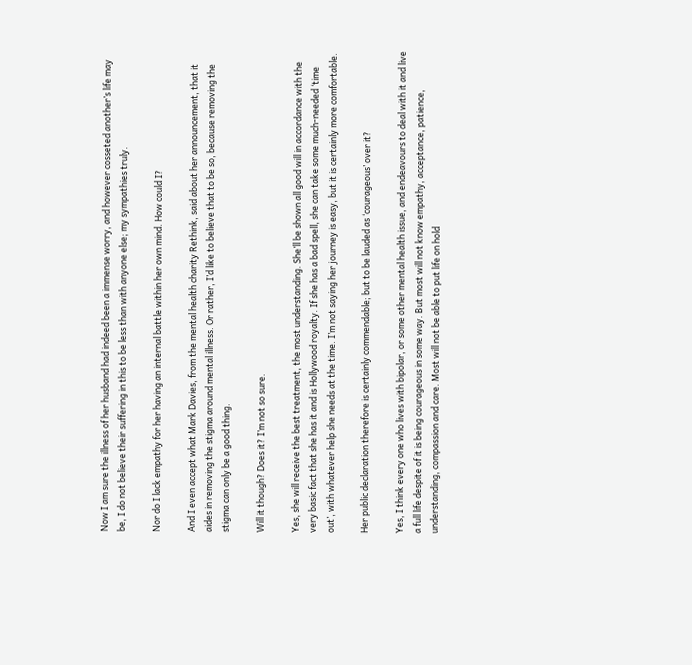Now I am sure the illness of her husband had indeed been a immense worry, and however cosseted another’s life may be, I do not believe their suffering in this to be less than with anyone else; my sympathies truly.

Nor do I lack empathy for her having an internal battle within her own mind. How could I?

And I even accept what Mark Davies, from the mental health charity Rethink, said about her announcement, that it aides in removing the stigma around mental illness. Or rather, I’d like to believe that to be so, because removing the stigma can only be a good thing.

Will it though? Does it? I’m not so sure.

Yes, she will receive the best treatment, the most understanding. She’ll be shown all good will in accordance with the very basic fact that she has it and is Hollywood royalty. If she has a bad spell, she can take some much-needed ‘time out’, with whatever help she needs at the time. I’m not saying her journey is easy, but it is certainly more comfortable.

Her public declaration therefore is certainly commendable; but to be lauded as ‘courageous’ over it?

Yes, I think every one who lives with bipolar, or some other mental health issue, and endeavours to deal with it and live a full life despite of it is being courageous in some way. But most will not know empathy, acceptance, patience, understanding, compassion and care. Most will not be able to put life on hold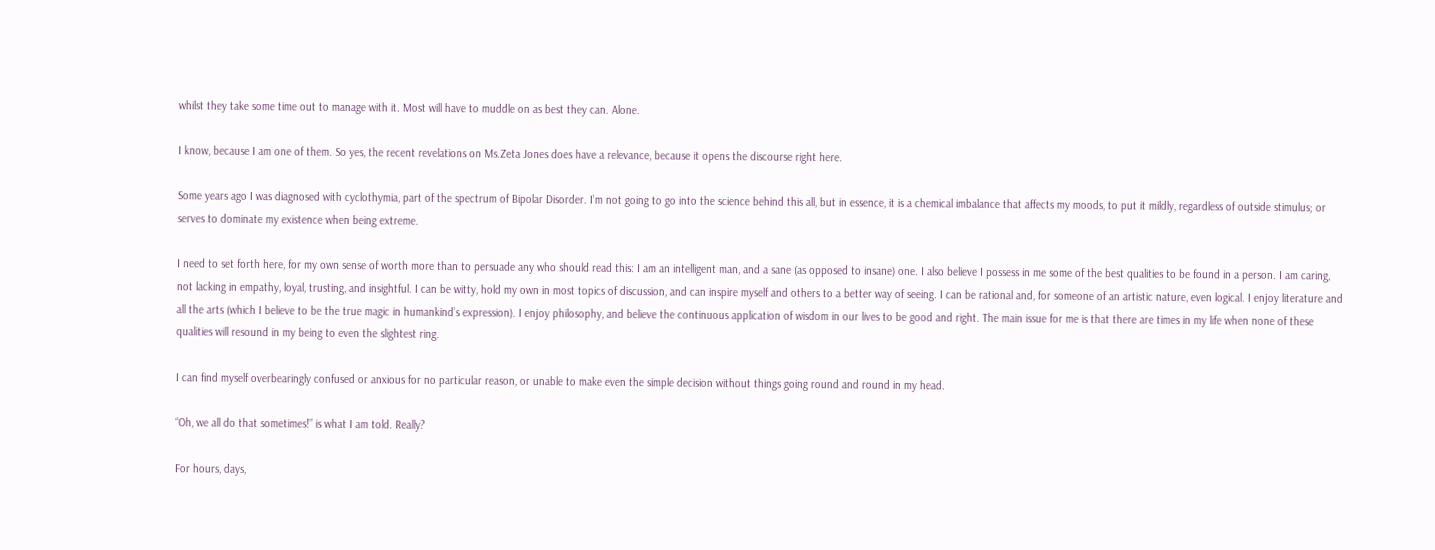whilst they take some time out to manage with it. Most will have to muddle on as best they can. Alone.

I know, because I am one of them. So yes, the recent revelations on Ms.Zeta Jones does have a relevance, because it opens the discourse right here.

Some years ago I was diagnosed with cyclothymia, part of the spectrum of Bipolar Disorder. I’m not going to go into the science behind this all, but in essence, it is a chemical imbalance that affects my moods, to put it mildly, regardless of outside stimulus; or serves to dominate my existence when being extreme.

I need to set forth here, for my own sense of worth more than to persuade any who should read this: I am an intelligent man, and a sane (as opposed to insane) one. I also believe I possess in me some of the best qualities to be found in a person. I am caring, not lacking in empathy, loyal, trusting, and insightful. I can be witty, hold my own in most topics of discussion, and can inspire myself and others to a better way of seeing. I can be rational and, for someone of an artistic nature, even logical. I enjoy literature and all the arts (which I believe to be the true magic in humankind’s expression). I enjoy philosophy, and believe the continuous application of wisdom in our lives to be good and right. The main issue for me is that there are times in my life when none of these qualities will resound in my being to even the slightest ring.

I can find myself overbearingly confused or anxious for no particular reason, or unable to make even the simple decision without things going round and round in my head.

“Oh, we all do that sometimes!” is what I am told. Really?

For hours, days,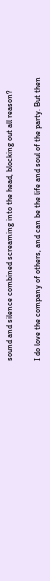sound and silence combined screaming into the head, blocking out all reason?

I do love the company of others, and can be the life and soul of the party. But then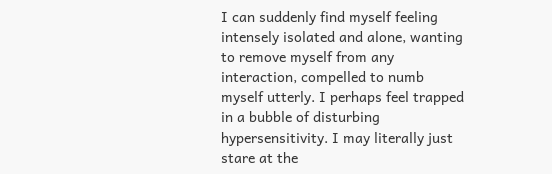I can suddenly find myself feeling intensely isolated and alone, wanting to remove myself from any interaction, compelled to numb myself utterly. I perhaps feel trapped in a bubble of disturbing hypersensitivity. I may literally just stare at the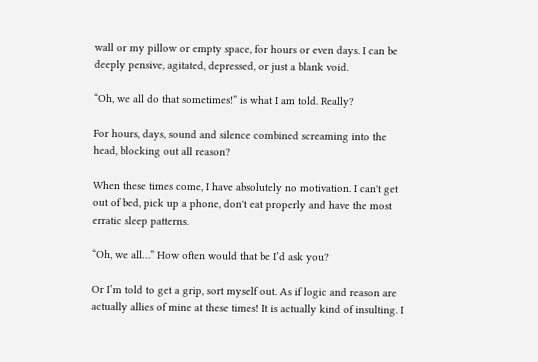wall or my pillow or empty space, for hours or even days. I can be deeply pensive, agitated, depressed, or just a blank void.

“Oh, we all do that sometimes!” is what I am told. Really?

For hours, days, sound and silence combined screaming into the head, blocking out all reason?

When these times come, I have absolutely no motivation. I can't get out of bed, pick up a phone, don't eat properly and have the most erratic sleep patterns.

“Oh, we all…” How often would that be I’d ask you?

Or I’m told to get a grip, sort myself out. As if logic and reason are actually allies of mine at these times! It is actually kind of insulting. I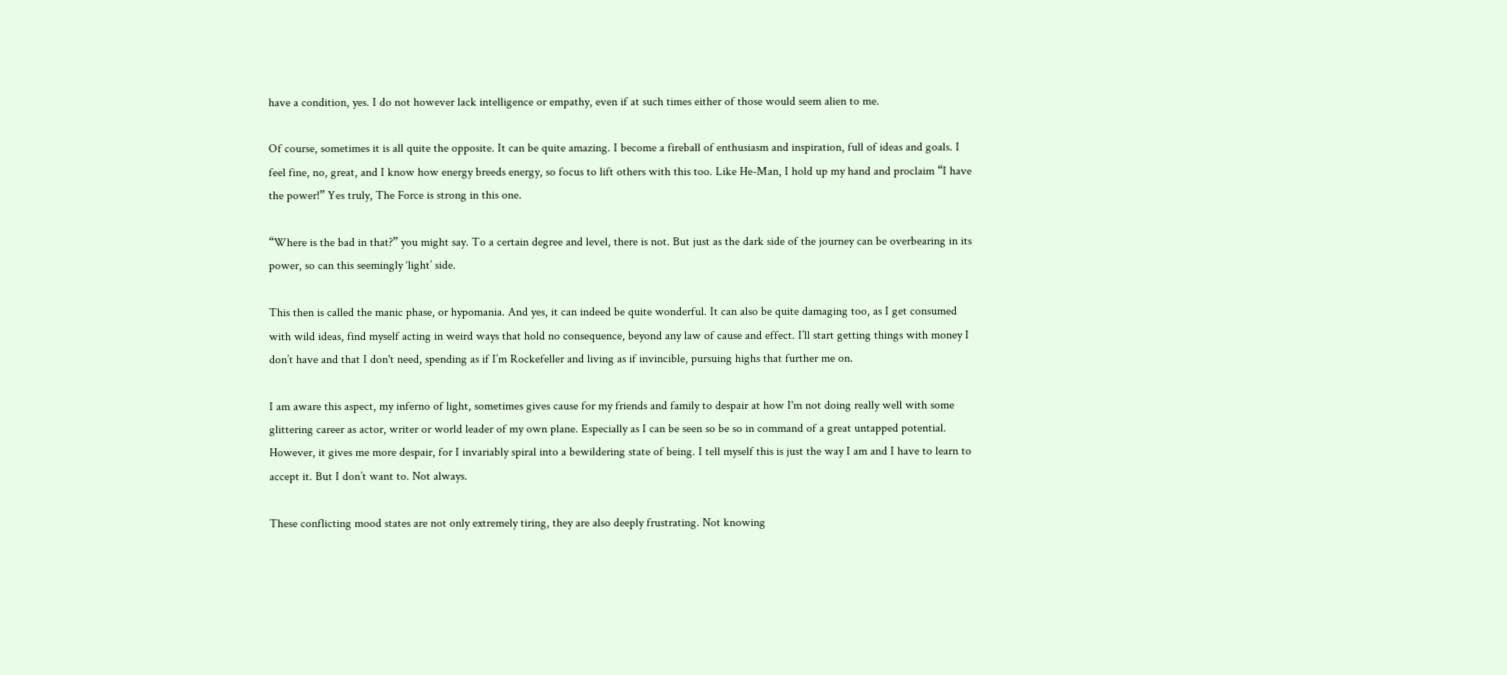have a condition, yes. I do not however lack intelligence or empathy, even if at such times either of those would seem alien to me.

Of course, sometimes it is all quite the opposite. It can be quite amazing. I become a fireball of enthusiasm and inspiration, full of ideas and goals. I feel fine, no, great, and I know how energy breeds energy, so focus to lift others with this too. Like He-Man, I hold up my hand and proclaim “I have the power!” Yes truly, The Force is strong in this one.

“Where is the bad in that?” you might say. To a certain degree and level, there is not. But just as the dark side of the journey can be overbearing in its power, so can this seemingly ‘light’ side.

This then is called the manic phase, or hypomania. And yes, it can indeed be quite wonderful. It can also be quite damaging too, as I get consumed with wild ideas, find myself acting in weird ways that hold no consequence, beyond any law of cause and effect. I’ll start getting things with money I don’t have and that I don't need, spending as if I’m Rockefeller and living as if invincible, pursuing highs that further me on.

I am aware this aspect, my inferno of light, sometimes gives cause for my friends and family to despair at how I'm not doing really well with some glittering career as actor, writer or world leader of my own plane. Especially as I can be seen so be so in command of a great untapped potential. However, it gives me more despair, for I invariably spiral into a bewildering state of being. I tell myself this is just the way I am and I have to learn to accept it. But I don’t want to. Not always.

These conflicting mood states are not only extremely tiring, they are also deeply frustrating. Not knowing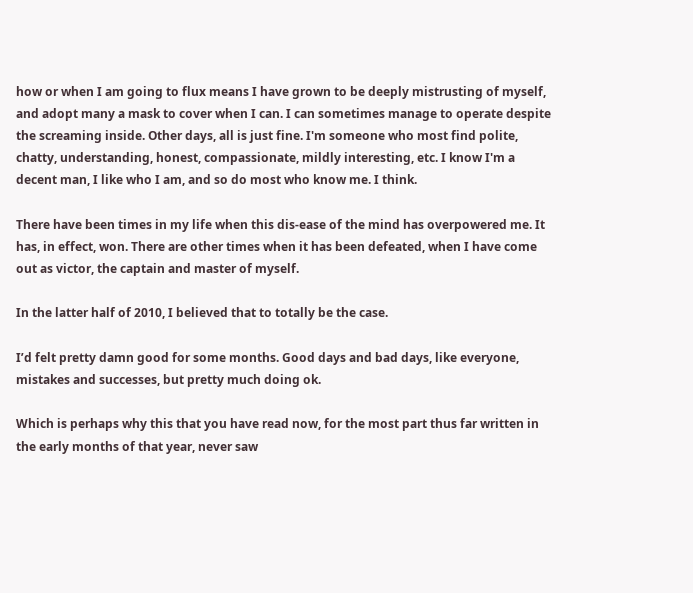how or when I am going to flux means I have grown to be deeply mistrusting of myself, and adopt many a mask to cover when I can. I can sometimes manage to operate despite the screaming inside. Other days, all is just fine. I'm someone who most find polite, chatty, understanding, honest, compassionate, mildly interesting, etc. I know I'm a decent man, I like who I am, and so do most who know me. I think.

There have been times in my life when this dis-ease of the mind has overpowered me. It has, in effect, won. There are other times when it has been defeated, when I have come out as victor, the captain and master of myself.

In the latter half of 2010, I believed that to totally be the case.

I’d felt pretty damn good for some months. Good days and bad days, like everyone, mistakes and successes, but pretty much doing ok.

Which is perhaps why this that you have read now, for the most part thus far written in the early months of that year, never saw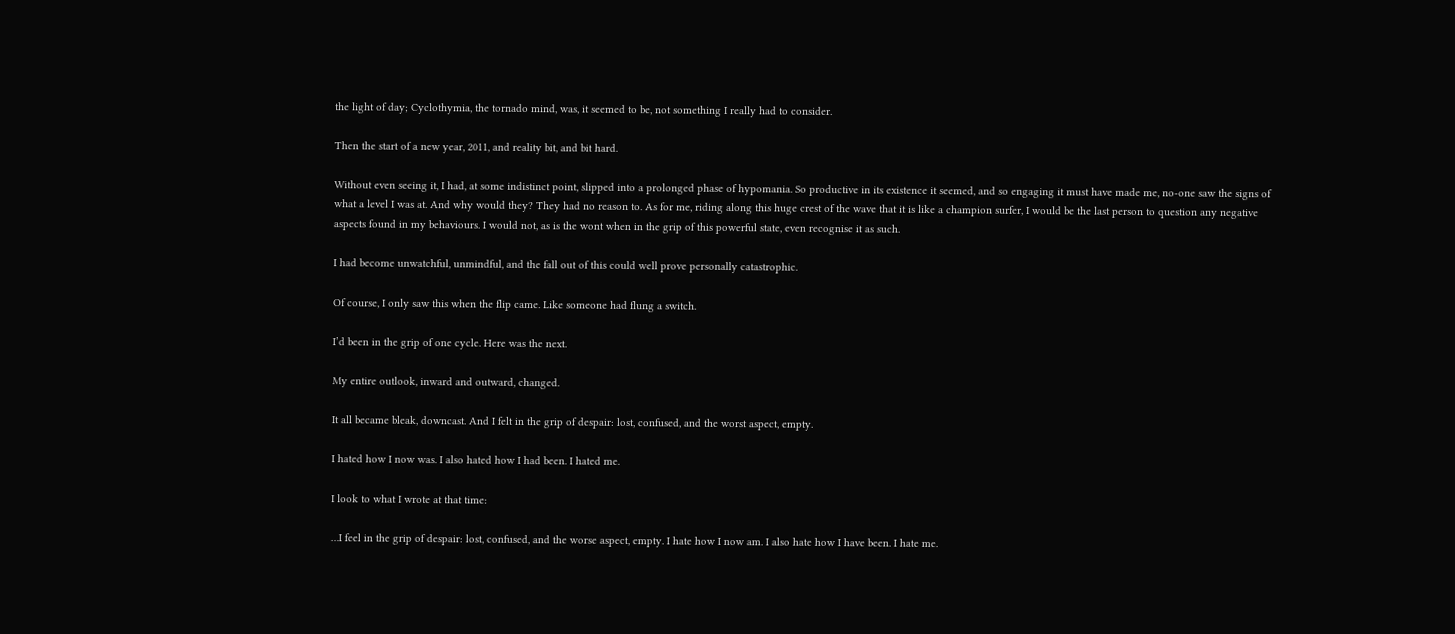the light of day; Cyclothymia, the tornado mind, was, it seemed to be, not something I really had to consider.

Then the start of a new year, 2011, and reality bit, and bit hard.

Without even seeing it, I had, at some indistinct point, slipped into a prolonged phase of hypomania. So productive in its existence it seemed, and so engaging it must have made me, no-one saw the signs of what a level I was at. And why would they? They had no reason to. As for me, riding along this huge crest of the wave that it is like a champion surfer, I would be the last person to question any negative aspects found in my behaviours. I would not, as is the wont when in the grip of this powerful state, even recognise it as such.

I had become unwatchful, unmindful, and the fall out of this could well prove personally catastrophic.

Of course, I only saw this when the flip came. Like someone had flung a switch.

I’d been in the grip of one cycle. Here was the next.

My entire outlook, inward and outward, changed.

It all became bleak, downcast. And I felt in the grip of despair: lost, confused, and the worst aspect, empty.

I hated how I now was. I also hated how I had been. I hated me.

I look to what I wrote at that time:

…I feel in the grip of despair: lost, confused, and the worse aspect, empty. I hate how I now am. I also hate how I have been. I hate me.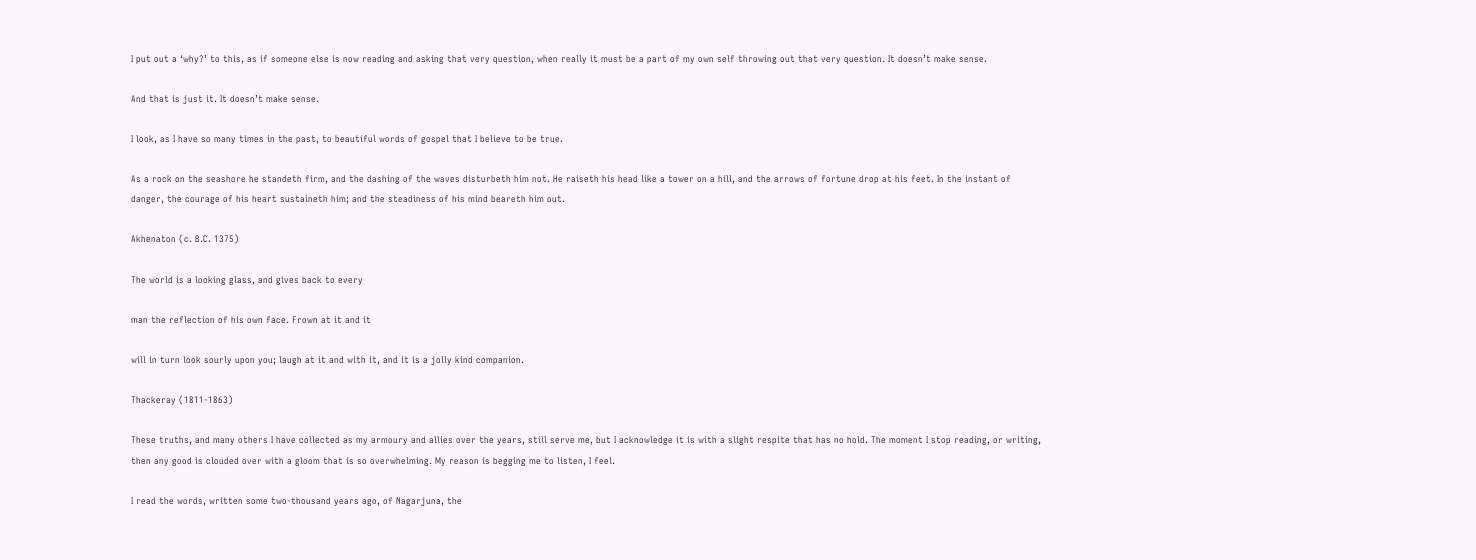I put out a ‘why?’ to this, as if someone else is now reading and asking that very question, when really it must be a part of my own self throwing out that very question. It doesn’t make sense.

And that is just it. It doesn’t make sense.

I look, as I have so many times in the past, to beautiful words of gospel that I believe to be true.

As a rock on the seashore he standeth firm, and the dashing of the waves disturbeth him not. He raiseth his head like a tower on a hill, and the arrows of fortune drop at his feet. In the instant of danger, the courage of his heart sustaineth him; and the steadiness of his mind beareth him out.

Akhenaton (c. B.C. 1375)

The world is a looking glass, and gives back to every

man the reflection of his own face. Frown at it and it

will in turn look sourly upon you; laugh at it and with it, and it is a jolly kind companion.

Thackeray (1811-1863)

These truths, and many others I have collected as my armoury and allies over the years, still serve me, but I acknowledge it is with a slight respite that has no hold. The moment I stop reading, or writing, then any good is clouded over with a gloom that is so overwhelming. My reason is begging me to listen, I feel.

I read the words, written some two-thousand years ago, of Nagarjuna, the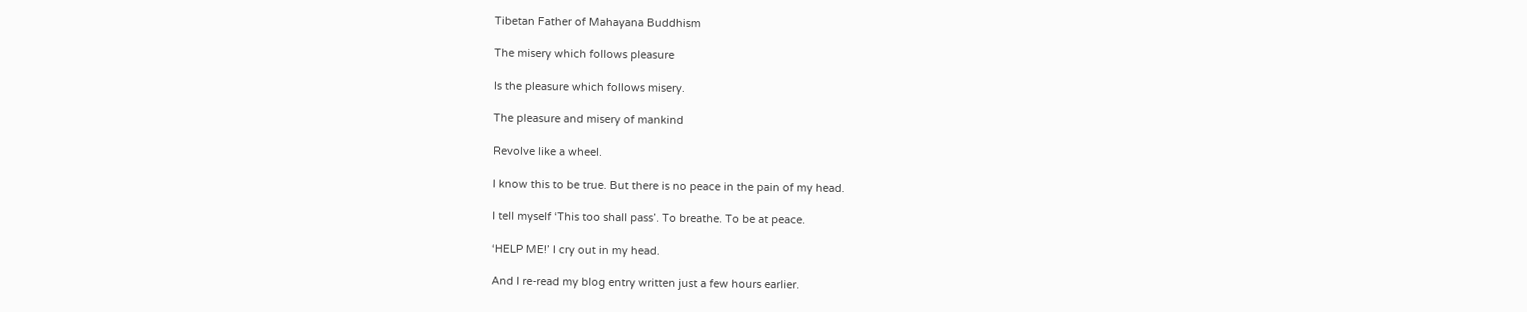Tibetan Father of Mahayana Buddhism

The misery which follows pleasure

Is the pleasure which follows misery.

The pleasure and misery of mankind

Revolve like a wheel.

I know this to be true. But there is no peace in the pain of my head.

I tell myself ‘This too shall pass’. To breathe. To be at peace.

‘HELP ME!’ I cry out in my head.

And I re-read my blog entry written just a few hours earlier.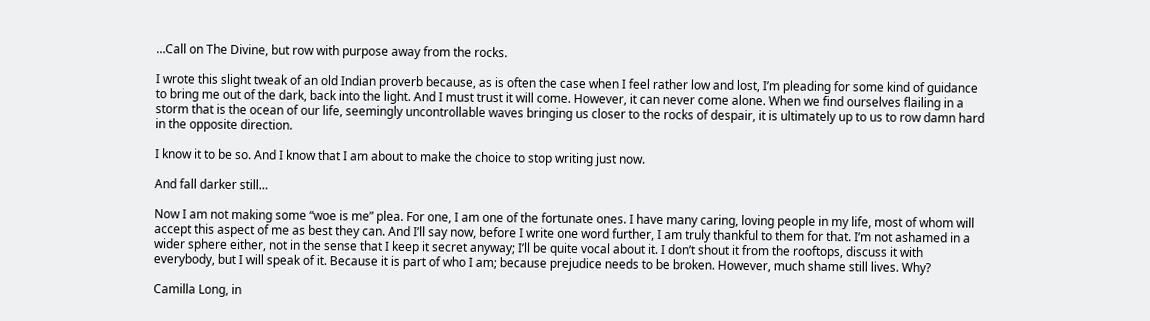…Call on The Divine, but row with purpose away from the rocks.

I wrote this slight tweak of an old Indian proverb because, as is often the case when I feel rather low and lost, I’m pleading for some kind of guidance to bring me out of the dark, back into the light. And I must trust it will come. However, it can never come alone. When we find ourselves flailing in a storm that is the ocean of our life, seemingly uncontrollable waves bringing us closer to the rocks of despair, it is ultimately up to us to row damn hard in the opposite direction.

I know it to be so. And I know that I am about to make the choice to stop writing just now.

And fall darker still…

Now I am not making some “woe is me” plea. For one, I am one of the fortunate ones. I have many caring, loving people in my life, most of whom will accept this aspect of me as best they can. And I’ll say now, before I write one word further, I am truly thankful to them for that. I’m not ashamed in a wider sphere either, not in the sense that I keep it secret anyway; I’ll be quite vocal about it. I don’t shout it from the rooftops, discuss it with everybody, but I will speak of it. Because it is part of who I am; because prejudice needs to be broken. However, much shame still lives. Why?

Camilla Long, in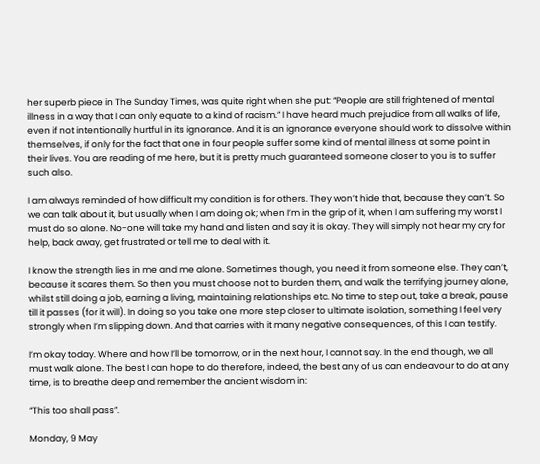her superb piece in The Sunday Times, was quite right when she put: “People are still frightened of mental illness in a way that I can only equate to a kind of racism.” I have heard much prejudice from all walks of life, even if not intentionally hurtful in its ignorance. And it is an ignorance everyone should work to dissolve within themselves, if only for the fact that one in four people suffer some kind of mental illness at some point in their lives. You are reading of me here, but it is pretty much guaranteed someone closer to you is to suffer such also.

I am always reminded of how difficult my condition is for others. They won’t hide that, because they can’t. So we can talk about it, but usually when I am doing ok; when I’m in the grip of it, when I am suffering my worst I must do so alone. No-one will take my hand and listen and say it is okay. They will simply not hear my cry for help, back away, get frustrated or tell me to deal with it.

I know the strength lies in me and me alone. Sometimes though, you need it from someone else. They can’t, because it scares them. So then you must choose not to burden them, and walk the terrifying journey alone, whilst still doing a job, earning a living, maintaining relationships etc. No time to step out, take a break, pause till it passes (for it will). In doing so you take one more step closer to ultimate isolation, something I feel very strongly when I’m slipping down. And that carries with it many negative consequences, of this I can testify.

I’m okay today. Where and how I’ll be tomorrow, or in the next hour, I cannot say. In the end though, we all must walk alone. The best I can hope to do therefore, indeed, the best any of us can endeavour to do at any time, is to breathe deep and remember the ancient wisdom in:

“This too shall pass”.

Monday, 9 May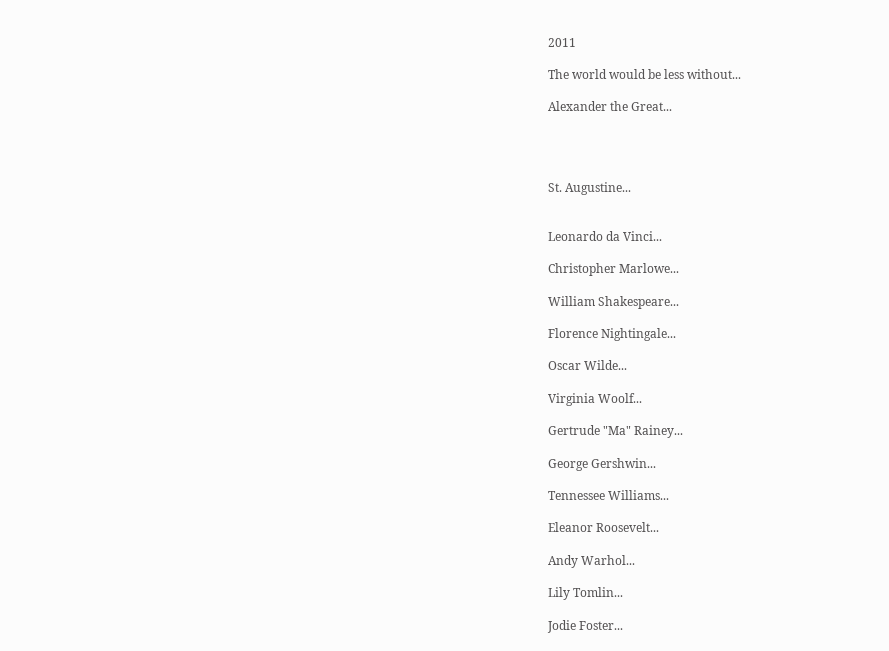2011

The world would be less without...

Alexander the Great...




St. Augustine...


Leonardo da Vinci...

Christopher Marlowe...

William Shakespeare...

Florence Nightingale...

Oscar Wilde...

Virginia Woolf...

Gertrude "Ma" Rainey...

George Gershwin...

Tennessee Williams...

Eleanor Roosevelt...

Andy Warhol...

Lily Tomlin...

Jodie Foster...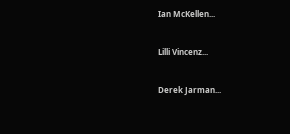Ian McKellen...

Lilli Vincenz...

Derek Jarman...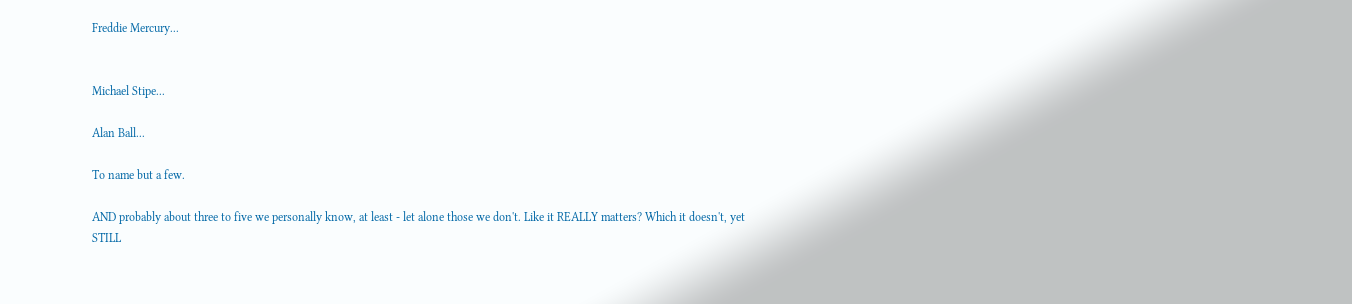Freddie Mercury...


Michael Stipe...

Alan Ball...

To name but a few.

AND probably about three to five we personally know, at least - let alone those we don't. Like it REALLY matters? Which it doesn't, yet STILL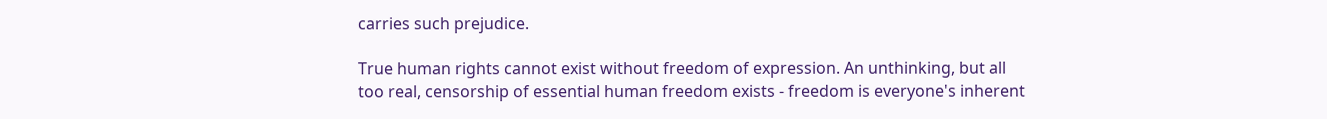carries such prejudice.

True human rights cannot exist without freedom of expression. An unthinking, but all too real, censorship of essential human freedom exists - freedom is everyone's inherent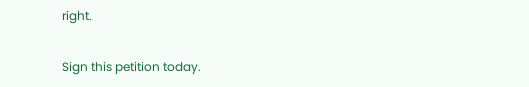right.

Sign this petition today.